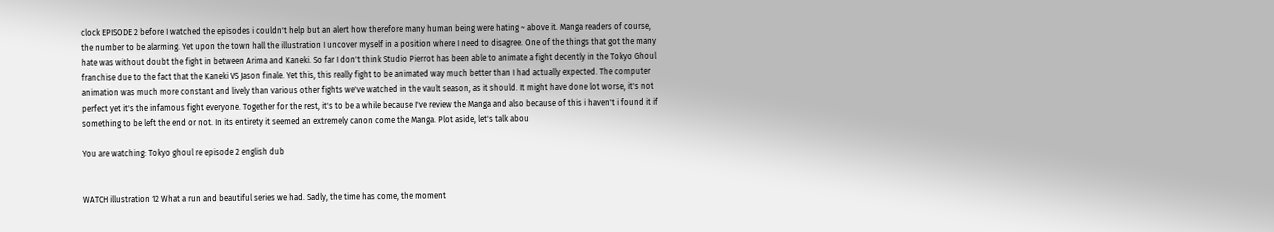clock EPISODE 2 before I watched the episodes i couldn't help but an alert how therefore many human being were hating ~ above it. Manga readers of course, the number to be alarming. Yet upon the town hall the illustration I uncover myself in a position where I need to disagree. One of the things that got the many hate was without doubt the fight in between Arima and Kaneki. So far I don't think Studio Pierrot has been able to animate a fight decently in the Tokyo Ghoul franchise due to the fact that the Kaneki VS Jason finale. Yet this, this really fight to be animated way much better than I had actually expected. The computer animation was much more constant and lively than various other fights we've watched in the vault season, as it should. It might have done lot worse, it's not perfect yet it's the infamous fight everyone. Together for the rest, it's to be a while because I've review the Manga and also because of this i haven't i found it if something to be left the end or not. In its entirety it seemed an extremely canon come the Manga. Plot aside, let's talk abou

You are watching: Tokyo ghoul re episode 2 english dub


WATCH illustration 12 What a run and beautiful series we had. Sadly, the time has come, the moment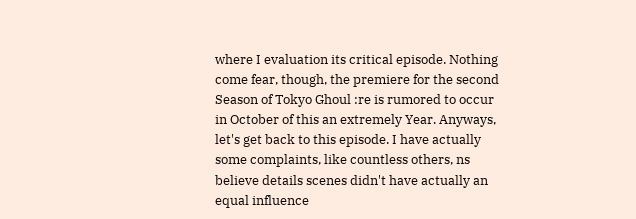where I evaluation its critical episode. Nothing come fear, though, the premiere for the second Season of Tokyo Ghoul :re is rumored to occur in October of this an extremely Year. Anyways, let's get back to this episode. I have actually some complaints, like countless others, ns believe details scenes didn't have actually an equal influence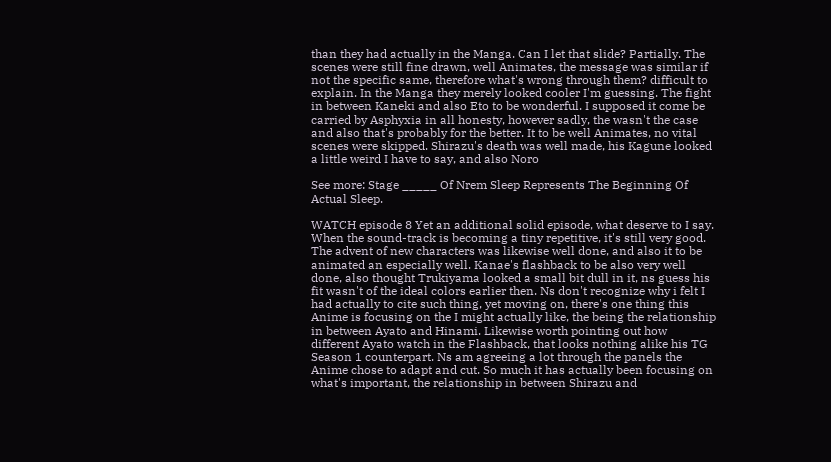than they had actually in the Manga. Can I let that slide? Partially. The scenes were still fine drawn, well Animates, the message was similar if not the specific same, therefore what's wrong through them? difficult to explain. In the Manga they merely looked cooler I'm guessing. The fight in between Kaneki and also Eto to be wonderful. I supposed it come be carried by Asphyxia in all honesty, however sadly, the wasn't the case and also that's probably for the better. It to be well Animates, no vital scenes were skipped. Shirazu's death was well made, his Kagune looked a little weird I have to say, and also Noro

See more: Stage _____ Of Nrem Sleep Represents The Beginning Of Actual Sleep.

WATCH episode 8 Yet an additional solid episode, what deserve to I say. When the sound-track is becoming a tiny repetitive, it's still very good. The advent of new characters was likewise well done, and also it to be animated an especially well. Kanae's flashback to be also very well done, also thought Trukiyama looked a small bit dull in it, ns guess his fit wasn't of the ideal colors earlier then. Ns don't recognize why i felt I had actually to cite such thing, yet moving on, there's one thing this Anime is focusing on the I might actually like, the being the relationship in between Ayato and Hinami. Likewise worth pointing out how different Ayato watch in the Flashback, that looks nothing alike his TG Season 1 counterpart. Ns am agreeing a lot through the panels the Anime chose to adapt and cut. So much it has actually been focusing on what's important, the relationship in between Shirazu and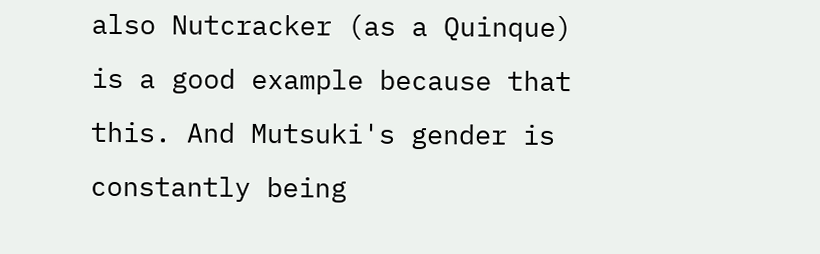also Nutcracker (as a Quinque) is a good example because that this. And Mutsuki's gender is constantly being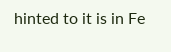hinted to it is in Fe